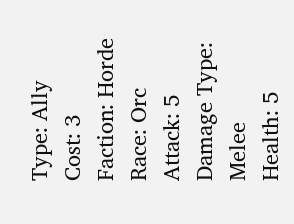Type: Ally
Cost: 3
Faction: Horde
Race: Orc
Attack: 5
Damage Type: Melee
Health: 5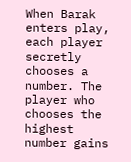When Barak enters play, each player secretly chooses a number. The player who chooses the highest number gains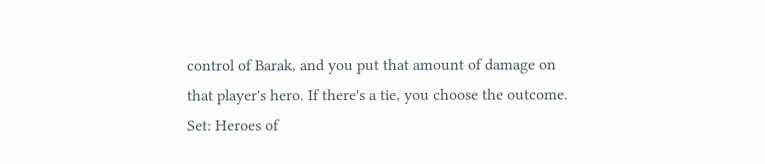control of Barak, and you put that amount of damage on that player's hero. If there's a tie, you choose the outcome.
Set: Heroes of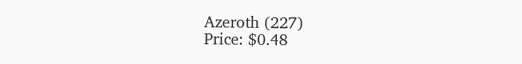Azeroth (227)
Price: $0.48